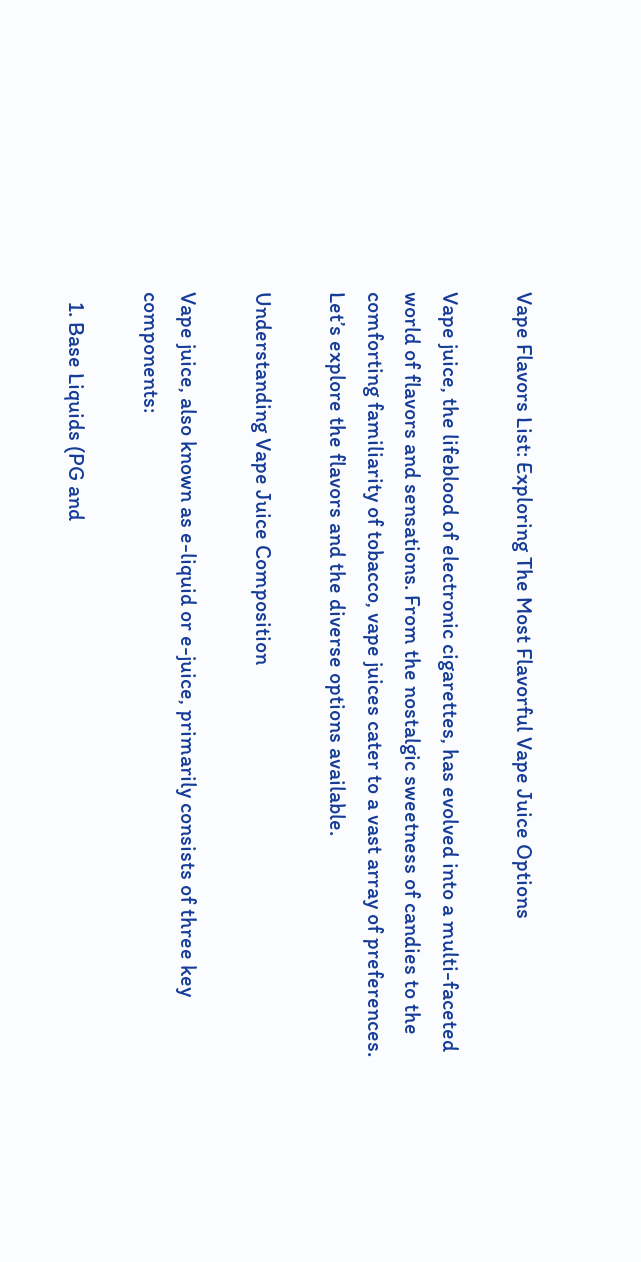Vape Flavors List: Exploring The Most Flavorful Vape Juice Options

Vape juice, the lifeblood of electronic cigarettes, has evolved into a multi-faceted world of flavors and sensations. From the nostalgic sweetness of candies to the comforting familiarity of tobacco, vape juices cater to a vast array of preferences. Let’s explore the flavors and the diverse options available.

Understanding Vape Juice Composition

Vape juice, also known as e-liquid or e-juice, primarily consists of three key components:

  1. Base Liquids (PG and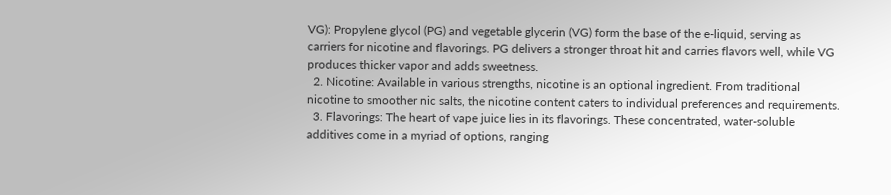VG): Propylene glycol (PG) and vegetable glycerin (VG) form the base of the e-liquid, serving as carriers for nicotine and flavorings. PG delivers a stronger throat hit and carries flavors well, while VG produces thicker vapor and adds sweetness.
  2. Nicotine: Available in various strengths, nicotine is an optional ingredient. From traditional nicotine to smoother nic salts, the nicotine content caters to individual preferences and requirements.
  3. Flavorings: The heart of vape juice lies in its flavorings. These concentrated, water-soluble additives come in a myriad of options, ranging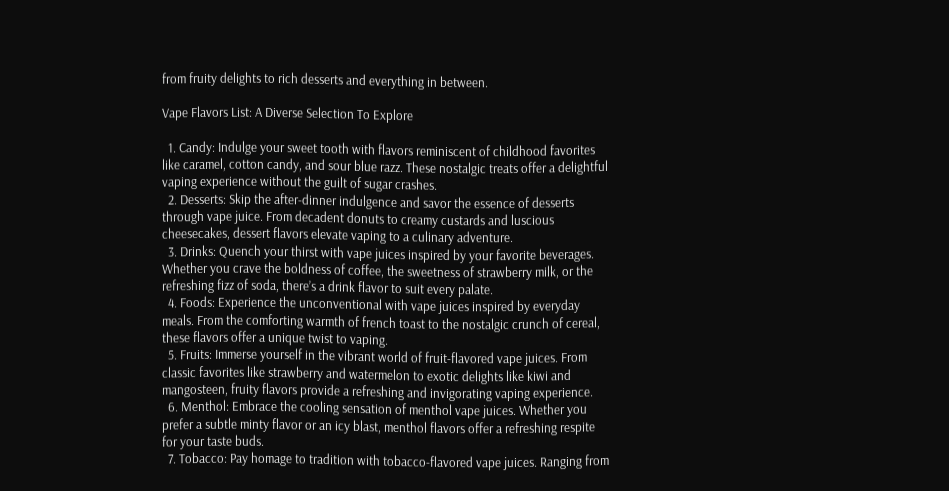from fruity delights to rich desserts and everything in between.

Vape Flavors List: A Diverse Selection To Explore

  1. Candy: Indulge your sweet tooth with flavors reminiscent of childhood favorites like caramel, cotton candy, and sour blue razz. These nostalgic treats offer a delightful vaping experience without the guilt of sugar crashes.
  2. Desserts: Skip the after-dinner indulgence and savor the essence of desserts through vape juice. From decadent donuts to creamy custards and luscious cheesecakes, dessert flavors elevate vaping to a culinary adventure.
  3. Drinks: Quench your thirst with vape juices inspired by your favorite beverages. Whether you crave the boldness of coffee, the sweetness of strawberry milk, or the refreshing fizz of soda, there’s a drink flavor to suit every palate.
  4. Foods: Experience the unconventional with vape juices inspired by everyday meals. From the comforting warmth of french toast to the nostalgic crunch of cereal, these flavors offer a unique twist to vaping.
  5. Fruits: Immerse yourself in the vibrant world of fruit-flavored vape juices. From classic favorites like strawberry and watermelon to exotic delights like kiwi and mangosteen, fruity flavors provide a refreshing and invigorating vaping experience.
  6. Menthol: Embrace the cooling sensation of menthol vape juices. Whether you prefer a subtle minty flavor or an icy blast, menthol flavors offer a refreshing respite for your taste buds.
  7. Tobacco: Pay homage to tradition with tobacco-flavored vape juices. Ranging from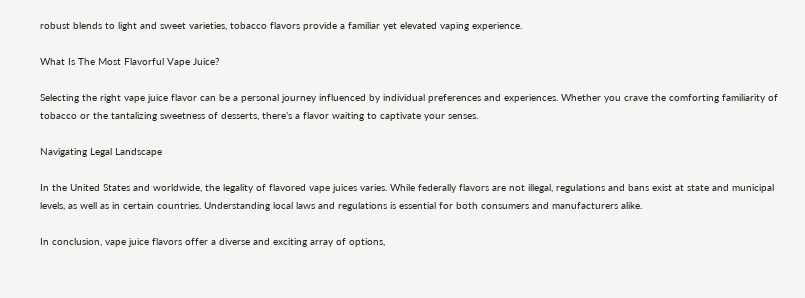robust blends to light and sweet varieties, tobacco flavors provide a familiar yet elevated vaping experience.

What Is The Most Flavorful Vape Juice?

Selecting the right vape juice flavor can be a personal journey influenced by individual preferences and experiences. Whether you crave the comforting familiarity of tobacco or the tantalizing sweetness of desserts, there’s a flavor waiting to captivate your senses.

Navigating Legal Landscape

In the United States and worldwide, the legality of flavored vape juices varies. While federally flavors are not illegal, regulations and bans exist at state and municipal levels, as well as in certain countries. Understanding local laws and regulations is essential for both consumers and manufacturers alike.

In conclusion, vape juice flavors offer a diverse and exciting array of options,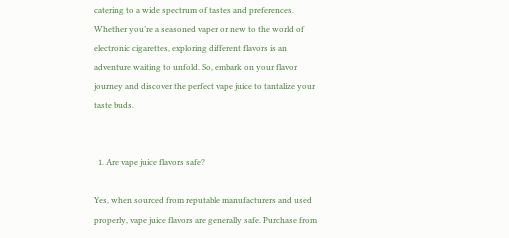catering to a wide spectrum of tastes and preferences. Whether you’re a seasoned vaper or new to the world of electronic cigarettes, exploring different flavors is an adventure waiting to unfold. So, embark on your flavor journey and discover the perfect vape juice to tantalize your taste buds.


  1. Are vape juice flavors safe?

Yes, when sourced from reputable manufacturers and used properly, vape juice flavors are generally safe. Purchase from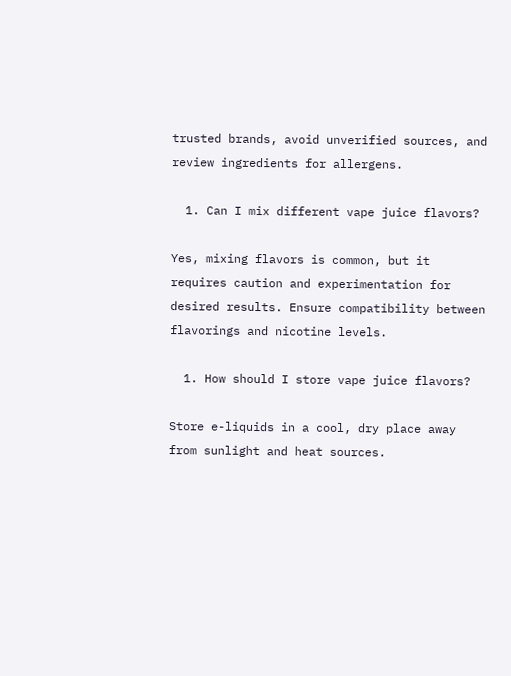trusted brands, avoid unverified sources, and review ingredients for allergens.

  1. Can I mix different vape juice flavors?

Yes, mixing flavors is common, but it requires caution and experimentation for desired results. Ensure compatibility between flavorings and nicotine levels.

  1. How should I store vape juice flavors?

Store e-liquids in a cool, dry place away from sunlight and heat sources.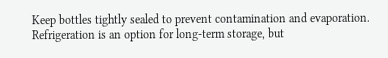Keep bottles tightly sealed to prevent contamination and evaporation. Refrigeration is an option for long-term storage, but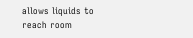allows liquids to reach room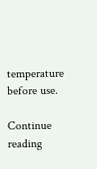temperature before use.

Continue reading